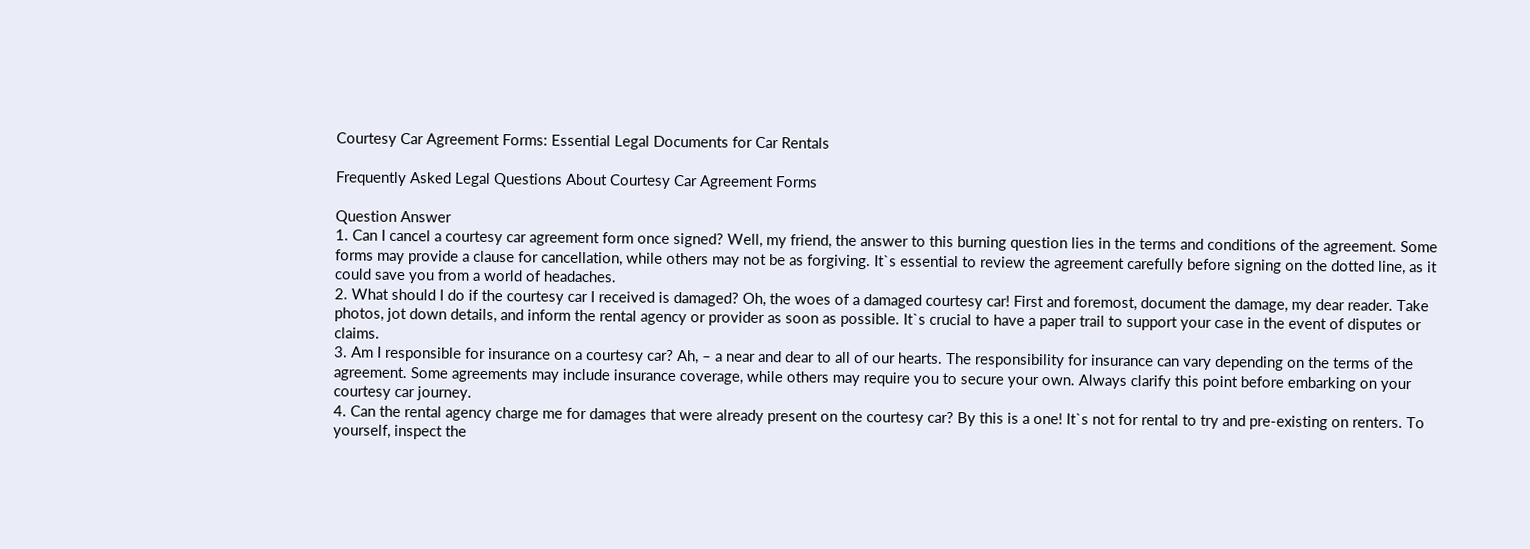Courtesy Car Agreement Forms: Essential Legal Documents for Car Rentals

Frequently Asked Legal Questions About Courtesy Car Agreement Forms

Question Answer
1. Can I cancel a courtesy car agreement form once signed? Well, my friend, the answer to this burning question lies in the terms and conditions of the agreement. Some forms may provide a clause for cancellation, while others may not be as forgiving. It`s essential to review the agreement carefully before signing on the dotted line, as it could save you from a world of headaches.
2. What should I do if the courtesy car I received is damaged? Oh, the woes of a damaged courtesy car! First and foremost, document the damage, my dear reader. Take photos, jot down details, and inform the rental agency or provider as soon as possible. It`s crucial to have a paper trail to support your case in the event of disputes or claims.
3. Am I responsible for insurance on a courtesy car? Ah, – a near and dear to all of our hearts. The responsibility for insurance can vary depending on the terms of the agreement. Some agreements may include insurance coverage, while others may require you to secure your own. Always clarify this point before embarking on your courtesy car journey.
4. Can the rental agency charge me for damages that were already present on the courtesy car? By this is a one! It`s not for rental to try and pre-existing on renters. To yourself, inspect the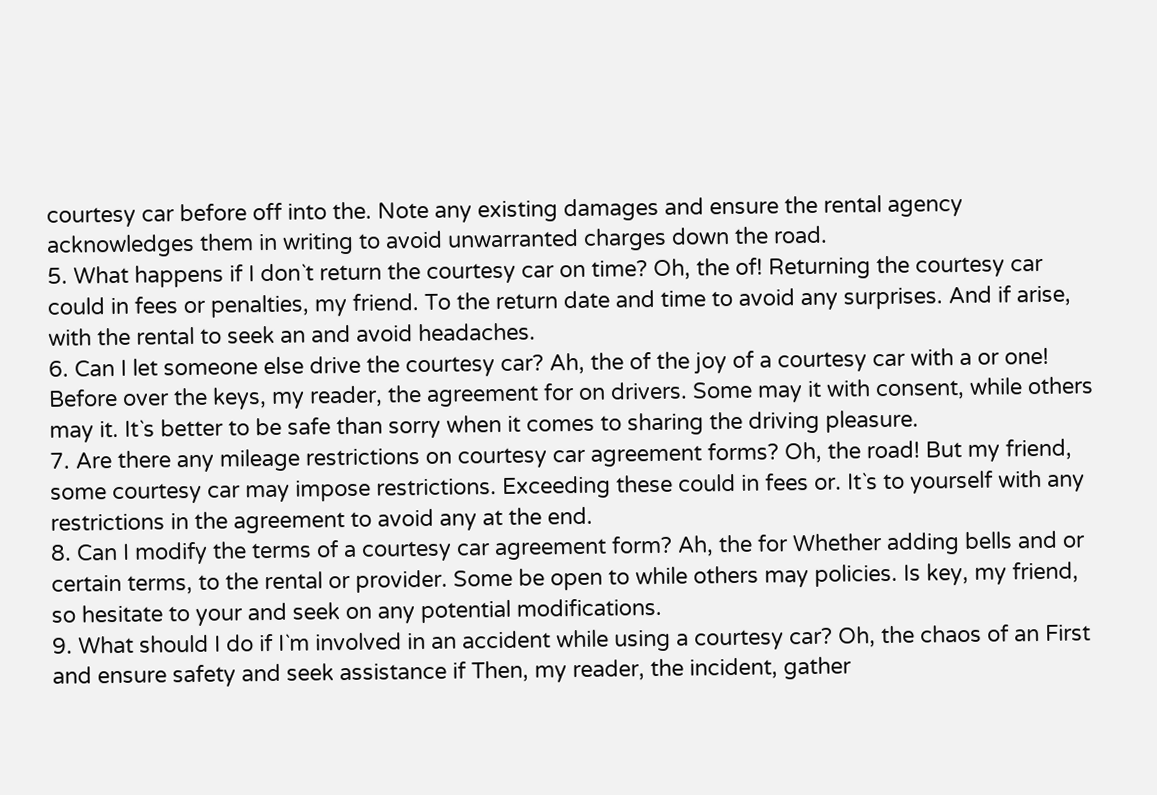courtesy car before off into the. Note any existing damages and ensure the rental agency acknowledges them in writing to avoid unwarranted charges down the road.
5. What happens if I don`t return the courtesy car on time? Oh, the of! Returning the courtesy car could in fees or penalties, my friend. To the return date and time to avoid any surprises. And if arise, with the rental to seek an and avoid headaches.
6. Can I let someone else drive the courtesy car? Ah, the of the joy of a courtesy car with a or one! Before over the keys, my reader, the agreement for on drivers. Some may it with consent, while others may it. It`s better to be safe than sorry when it comes to sharing the driving pleasure.
7. Are there any mileage restrictions on courtesy car agreement forms? Oh, the road! But my friend, some courtesy car may impose restrictions. Exceeding these could in fees or. It`s to yourself with any restrictions in the agreement to avoid any at the end.
8. Can I modify the terms of a courtesy car agreement form? Ah, the for Whether adding bells and or certain terms, to the rental or provider. Some be open to while others may policies. Is key, my friend, so hesitate to your and seek on any potential modifications.
9. What should I do if I`m involved in an accident while using a courtesy car? Oh, the chaos of an First and ensure safety and seek assistance if Then, my reader, the incident, gather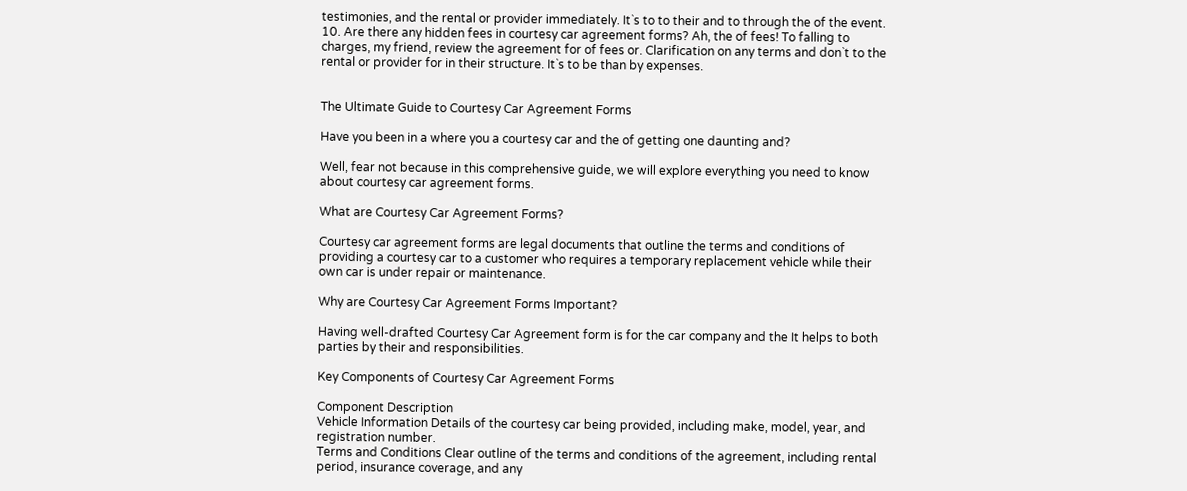testimonies, and the rental or provider immediately. It`s to to their and to through the of the event.
10. Are there any hidden fees in courtesy car agreement forms? Ah, the of fees! To falling to charges, my friend, review the agreement for of fees or. Clarification on any terms and don`t to the rental or provider for in their structure. It`s to be than by expenses.


The Ultimate Guide to Courtesy Car Agreement Forms

Have you been in a where you a courtesy car and the of getting one daunting and?

Well, fear not because in this comprehensive guide, we will explore everything you need to know about courtesy car agreement forms.

What are Courtesy Car Agreement Forms?

Courtesy car agreement forms are legal documents that outline the terms and conditions of providing a courtesy car to a customer who requires a temporary replacement vehicle while their own car is under repair or maintenance.

Why are Courtesy Car Agreement Forms Important?

Having well-drafted Courtesy Car Agreement form is for the car company and the It helps to both parties by their and responsibilities.

Key Components of Courtesy Car Agreement Forms

Component Description
Vehicle Information Details of the courtesy car being provided, including make, model, year, and registration number.
Terms and Conditions Clear outline of the terms and conditions of the agreement, including rental period, insurance coverage, and any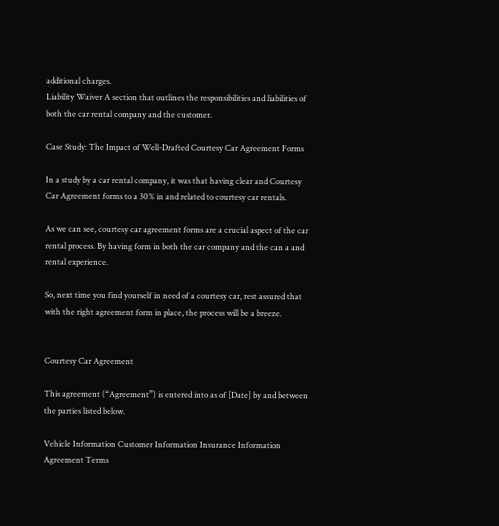additional charges.
Liability Waiver A section that outlines the responsibilities and liabilities of both the car rental company and the customer.

Case Study: The Impact of Well-Drafted Courtesy Car Agreement Forms

In a study by a car rental company, it was that having clear and Courtesy Car Agreement forms to a 30% in and related to courtesy car rentals.

As we can see, courtesy car agreement forms are a crucial aspect of the car rental process. By having form in both the car company and the can a and rental experience.

So, next time you find yourself in need of a courtesy car, rest assured that with the right agreement form in place, the process will be a breeze.


Courtesy Car Agreement

This agreement (“Agreement”) is entered into as of [Date] by and between the parties listed below.

Vehicle Information Customer Information Insurance Information Agreement Terms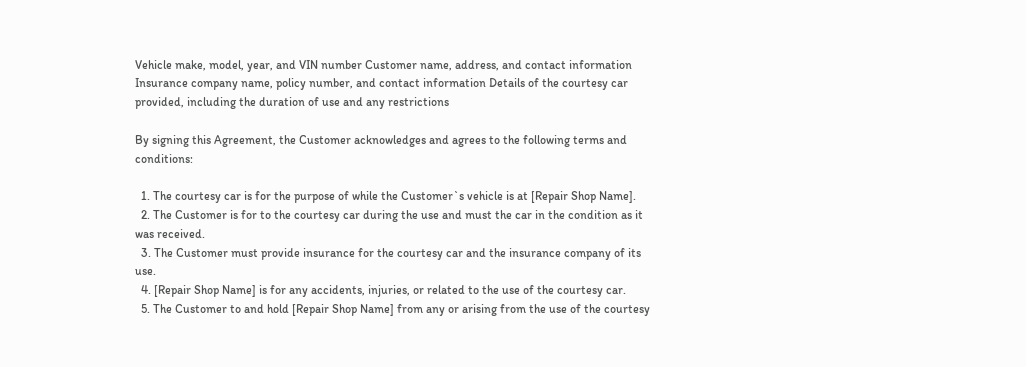Vehicle make, model, year, and VIN number Customer name, address, and contact information Insurance company name, policy number, and contact information Details of the courtesy car provided, including the duration of use and any restrictions

By signing this Agreement, the Customer acknowledges and agrees to the following terms and conditions:

  1. The courtesy car is for the purpose of while the Customer`s vehicle is at [Repair Shop Name].
  2. The Customer is for to the courtesy car during the use and must the car in the condition as it was received.
  3. The Customer must provide insurance for the courtesy car and the insurance company of its use.
  4. [Repair Shop Name] is for any accidents, injuries, or related to the use of the courtesy car.
  5. The Customer to and hold [Repair Shop Name] from any or arising from the use of the courtesy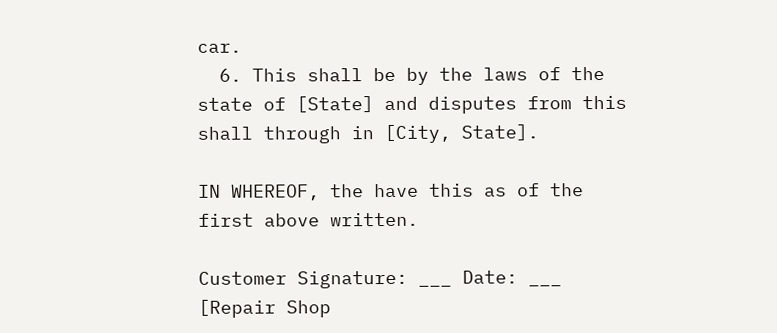car.
  6. This shall be by the laws of the state of [State] and disputes from this shall through in [City, State].

IN WHEREOF, the have this as of the first above written.

Customer Signature: ___ Date: ___
[Repair Shop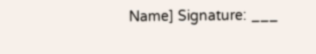Name] Signature: ___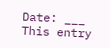Date: ___
This entry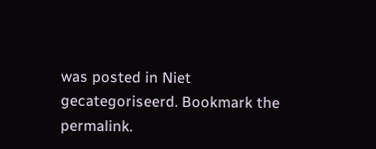was posted in Niet gecategoriseerd. Bookmark the permalink.